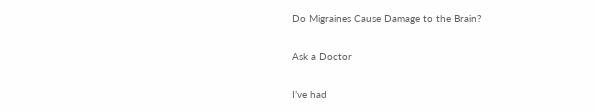Do Migraines Cause Damage to the Brain?

Ask a Doctor

I’ve had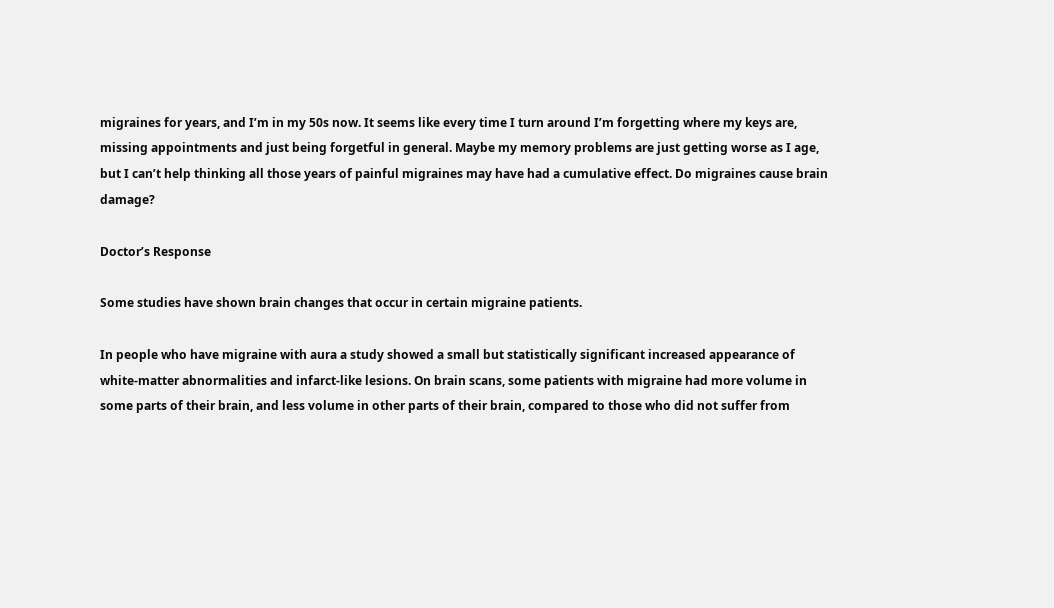migraines for years, and I’m in my 50s now. It seems like every time I turn around I’m forgetting where my keys are, missing appointments and just being forgetful in general. Maybe my memory problems are just getting worse as I age, but I can’t help thinking all those years of painful migraines may have had a cumulative effect. Do migraines cause brain damage?

Doctor’s Response

Some studies have shown brain changes that occur in certain migraine patients.

In people who have migraine with aura a study showed a small but statistically significant increased appearance of white-matter abnormalities and infarct-like lesions. On brain scans, some patients with migraine had more volume in some parts of their brain, and less volume in other parts of their brain, compared to those who did not suffer from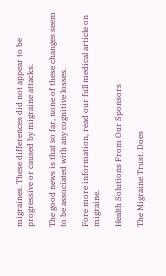migraines. These differences did not appear to be progressive or caused by migraine attacks.

The good news is that so far, none of these changes seem to be associated with any cognitive losses.

Fore more information, read our full medical article on migraine.

Health Solutions From Our Sponsors

The Migraine Trust. Does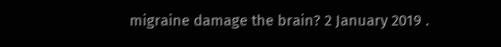migraine damage the brain? 2 January 2019 .